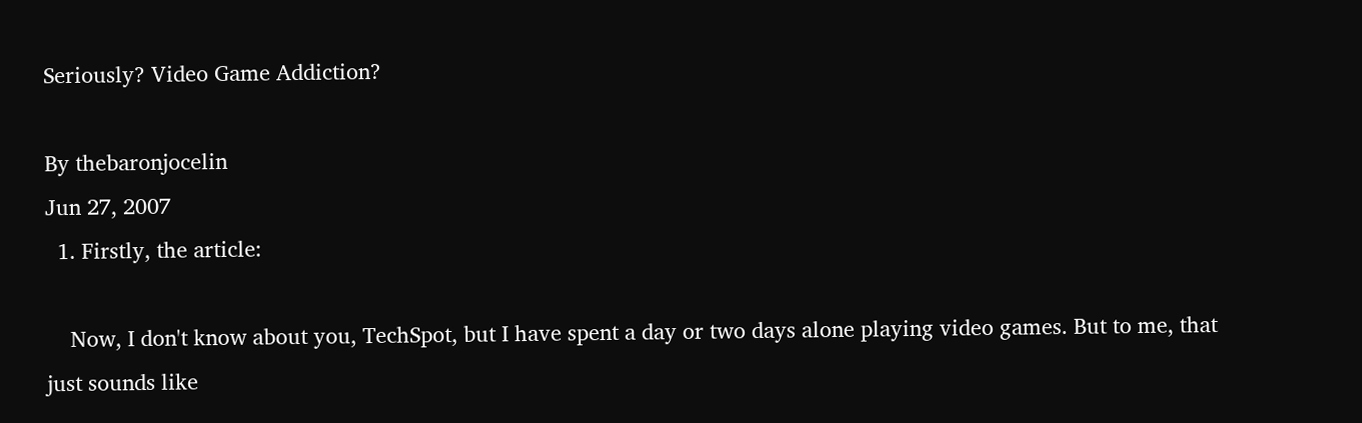Seriously? Video Game Addiction?

By thebaronjocelin
Jun 27, 2007
  1. Firstly, the article:

    Now, I don't know about you, TechSpot, but I have spent a day or two days alone playing video games. But to me, that just sounds like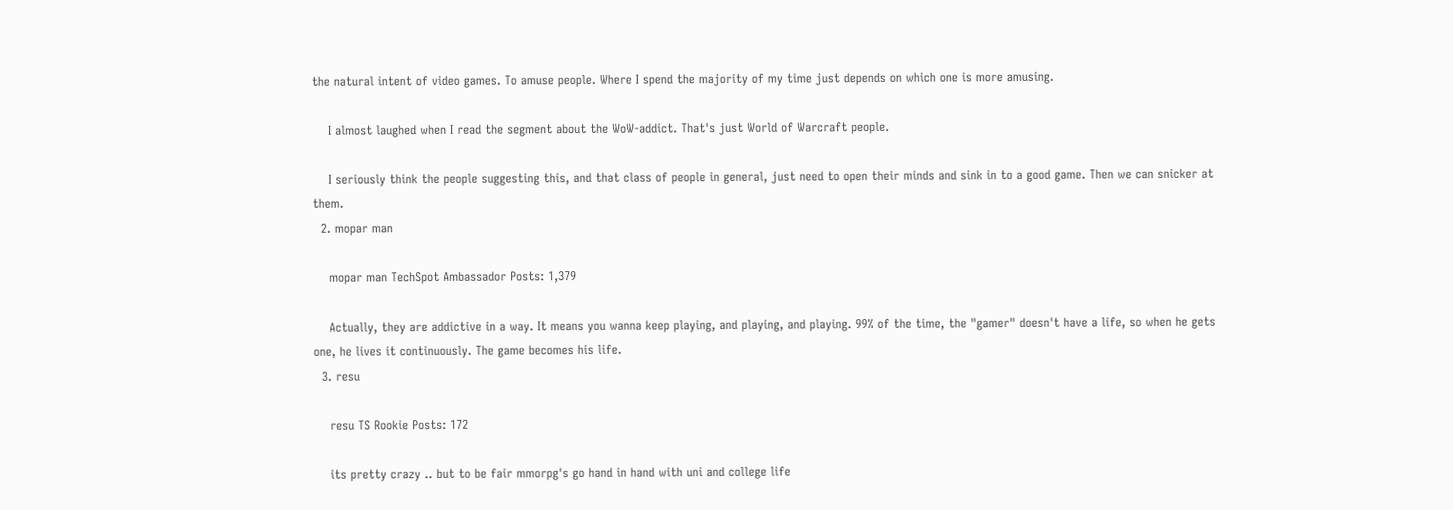the natural intent of video games. To amuse people. Where I spend the majority of my time just depends on which one is more amusing.

    I almost laughed when I read the segment about the WoW-addict. That's just World of Warcraft people.

    I seriously think the people suggesting this, and that class of people in general, just need to open their minds and sink in to a good game. Then we can snicker at them.
  2. mopar man

    mopar man TechSpot Ambassador Posts: 1,379

    Actually, they are addictive in a way. It means you wanna keep playing, and playing, and playing. 99% of the time, the "gamer" doesn't have a life, so when he gets one, he lives it continuously. The game becomes his life.
  3. resu

    resu TS Rookie Posts: 172

    its pretty crazy .. but to be fair mmorpg's go hand in hand with uni and college life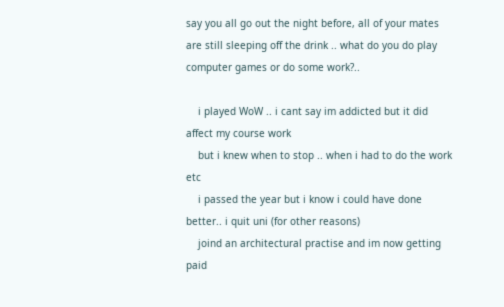say you all go out the night before, all of your mates are still sleeping off the drink .. what do you do play computer games or do some work?..

    i played WoW .. i cant say im addicted but it did affect my course work
    but i knew when to stop .. when i had to do the work etc
    i passed the year but i know i could have done better.. i quit uni (for other reasons)
    joind an architectural practise and im now getting paid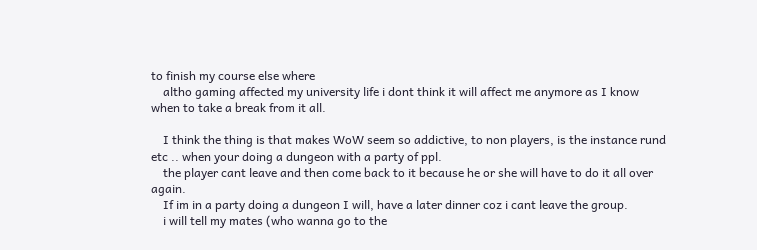to finish my course else where
    altho gaming affected my university life i dont think it will affect me anymore as I know when to take a break from it all.

    I think the thing is that makes WoW seem so addictive, to non players, is the instance rund etc .. when your doing a dungeon with a party of ppl.
    the player cant leave and then come back to it because he or she will have to do it all over again.
    If im in a party doing a dungeon I will, have a later dinner coz i cant leave the group.
    i will tell my mates (who wanna go to the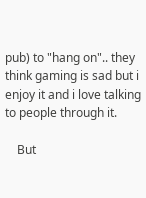pub) to "hang on".. they think gaming is sad but i enjoy it and i love talking to people through it.

    But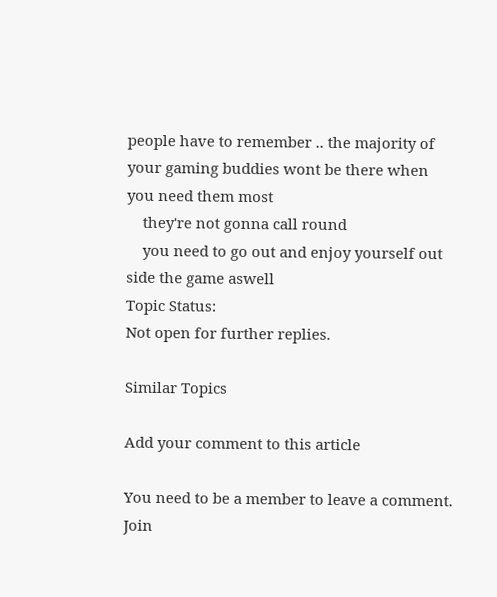people have to remember .. the majority of your gaming buddies wont be there when you need them most
    they're not gonna call round
    you need to go out and enjoy yourself out side the game aswell
Topic Status:
Not open for further replies.

Similar Topics

Add your comment to this article

You need to be a member to leave a comment. Join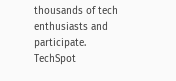thousands of tech enthusiasts and participate.
TechSpot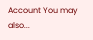Account You may also...